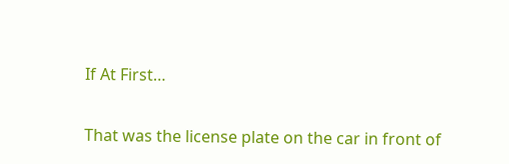If At First…

That was the license plate on the car in front of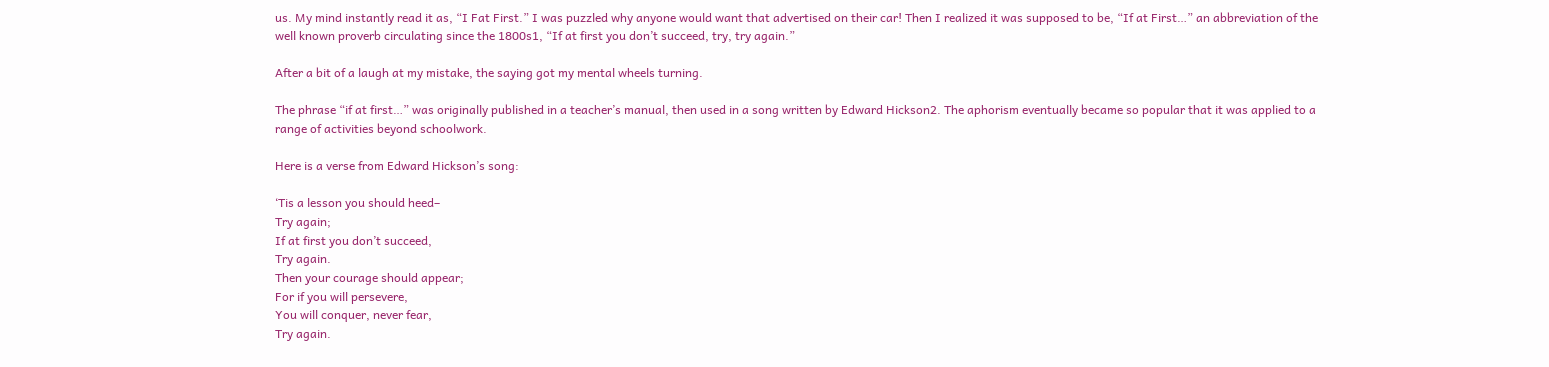us. My mind instantly read it as, “I Fat First.” I was puzzled why anyone would want that advertised on their car! Then I realized it was supposed to be, “If at First…” an abbreviation of the well known proverb circulating since the 1800s1, “If at first you don’t succeed, try, try again.”

After a bit of a laugh at my mistake, the saying got my mental wheels turning.

The phrase “if at first…” was originally published in a teacher’s manual, then used in a song written by Edward Hickson2. The aphorism eventually became so popular that it was applied to a range of activities beyond schoolwork.

Here is a verse from Edward Hickson’s song:

‘Tis a lesson you should heed–
Try again;
If at first you don’t succeed,
Try again.
Then your courage should appear;
For if you will persevere,
You will conquer, never fear,
Try again.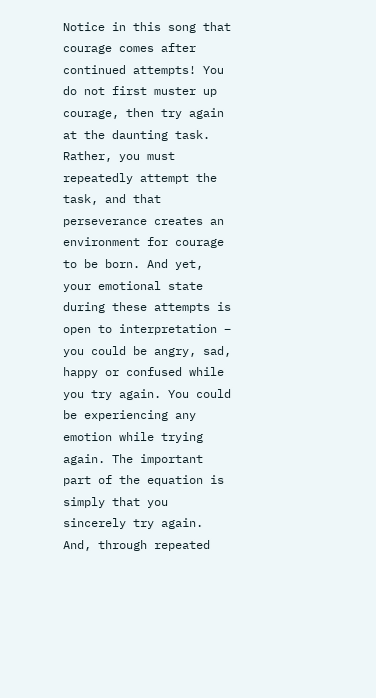Notice in this song that courage comes after continued attempts! You do not first muster up courage, then try again at the daunting task. Rather, you must repeatedly attempt the task, and that perseverance creates an environment for courage to be born. And yet, your emotional state during these attempts is open to interpretation – you could be angry, sad, happy or confused while you try again. You could be experiencing any emotion while trying again. The important part of the equation is simply that you sincerely try again. And, through repeated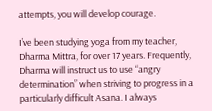attempts, you will develop courage.

I’ve been studying yoga from my teacher, Dharma Mittra, for over 17 years. Frequently, Dharma will instruct us to use “angry determination” when striving to progress in a particularly difficult Asana. I always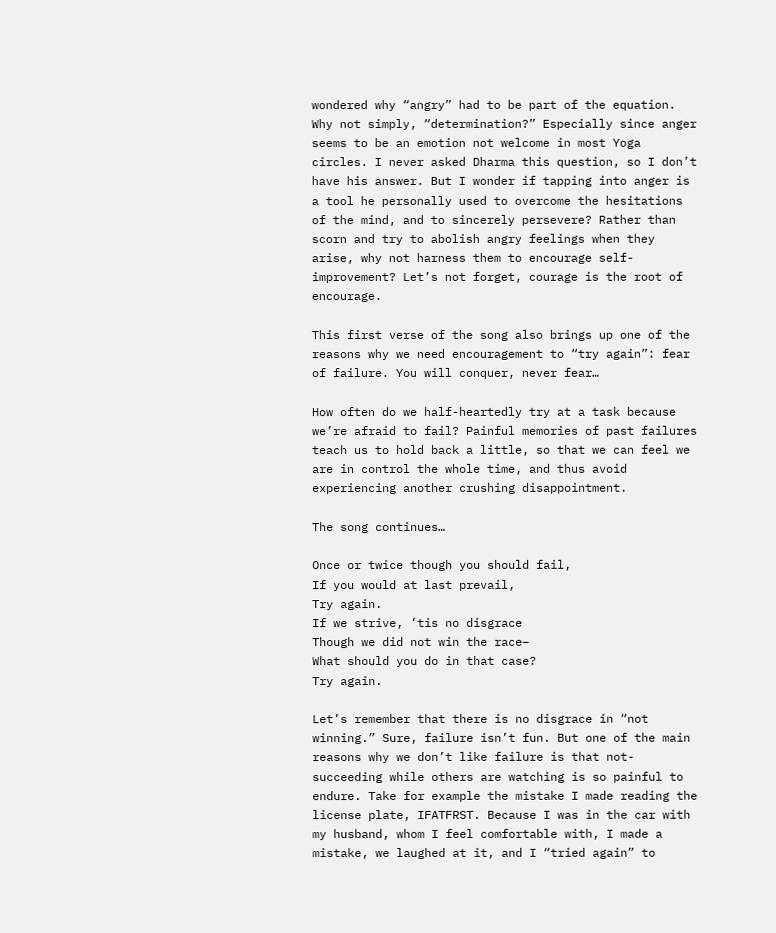wondered why “angry” had to be part of the equation. Why not simply, “determination?” Especially since anger seems to be an emotion not welcome in most Yoga circles. I never asked Dharma this question, so I don’t have his answer. But I wonder if tapping into anger is a tool he personally used to overcome the hesitations of the mind, and to sincerely persevere? Rather than scorn and try to abolish angry feelings when they arise, why not harness them to encourage self-improvement? Let’s not forget, courage is the root of encourage.

This first verse of the song also brings up one of the reasons why we need encouragement to “try again”: fear of failure. You will conquer, never fear…

How often do we half-heartedly try at a task because we’re afraid to fail? Painful memories of past failures teach us to hold back a little, so that we can feel we are in control the whole time, and thus avoid experiencing another crushing disappointment.

The song continues…

Once or twice though you should fail,
If you would at last prevail,
Try again.
If we strive, ’tis no disgrace
Though we did not win the race–
What should you do in that case?
Try again.

Let’s remember that there is no disgrace in “not winning.” Sure, failure isn’t fun. But one of the main reasons why we don’t like failure is that not-succeeding while others are watching is so painful to endure. Take for example the mistake I made reading the license plate, IFATFRST. Because I was in the car with my husband, whom I feel comfortable with, I made a mistake, we laughed at it, and I “tried again” to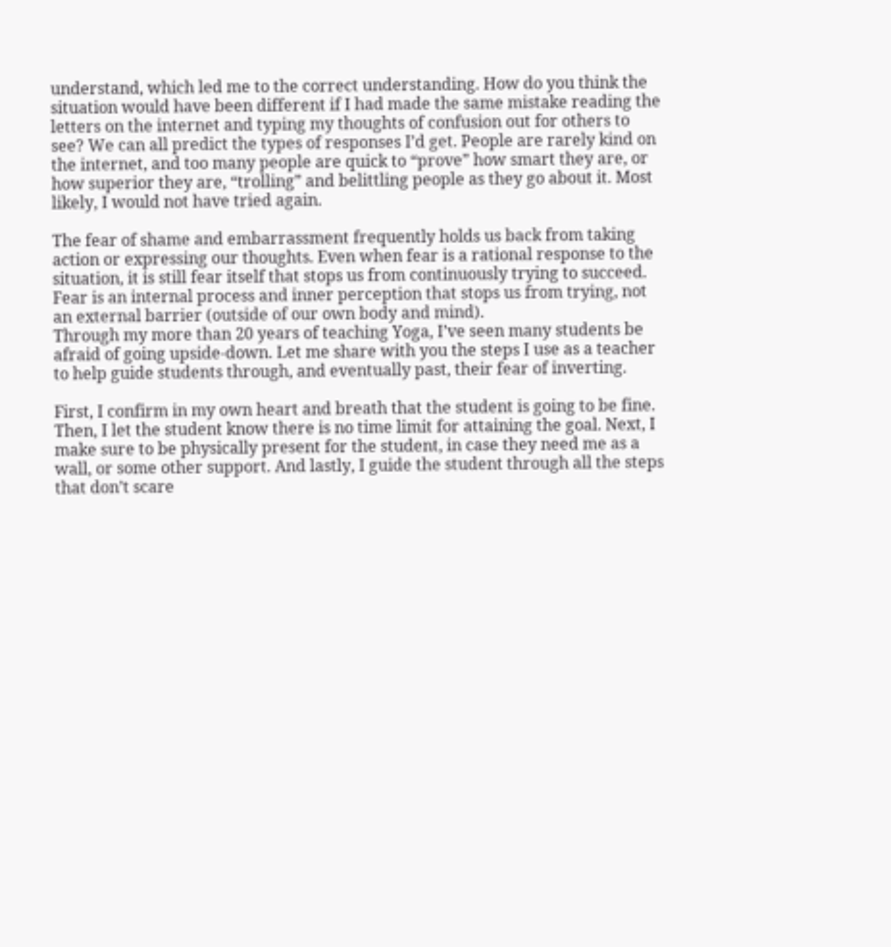understand, which led me to the correct understanding. How do you think the situation would have been different if I had made the same mistake reading the letters on the internet and typing my thoughts of confusion out for others to see? We can all predict the types of responses I’d get. People are rarely kind on the internet, and too many people are quick to “prove” how smart they are, or how superior they are, “trolling” and belittling people as they go about it. Most likely, I would not have tried again.

The fear of shame and embarrassment frequently holds us back from taking action or expressing our thoughts. Even when fear is a rational response to the situation, it is still fear itself that stops us from continuously trying to succeed. Fear is an internal process and inner perception that stops us from trying, not an external barrier (outside of our own body and mind).
Through my more than 20 years of teaching Yoga, I’ve seen many students be afraid of going upside-down. Let me share with you the steps I use as a teacher to help guide students through, and eventually past, their fear of inverting.

First, I confirm in my own heart and breath that the student is going to be fine. Then, I let the student know there is no time limit for attaining the goal. Next, I make sure to be physically present for the student, in case they need me as a wall, or some other support. And lastly, I guide the student through all the steps that don’t scare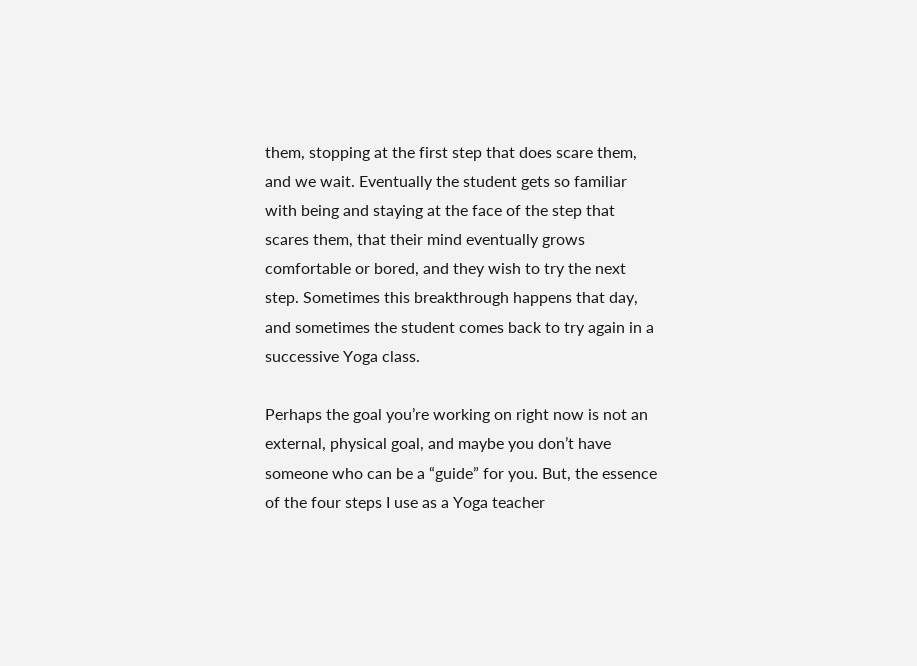them, stopping at the first step that does scare them, and we wait. Eventually the student gets so familiar with being and staying at the face of the step that scares them, that their mind eventually grows comfortable or bored, and they wish to try the next step. Sometimes this breakthrough happens that day, and sometimes the student comes back to try again in a successive Yoga class.

Perhaps the goal you’re working on right now is not an external, physical goal, and maybe you don’t have someone who can be a “guide” for you. But, the essence of the four steps I use as a Yoga teacher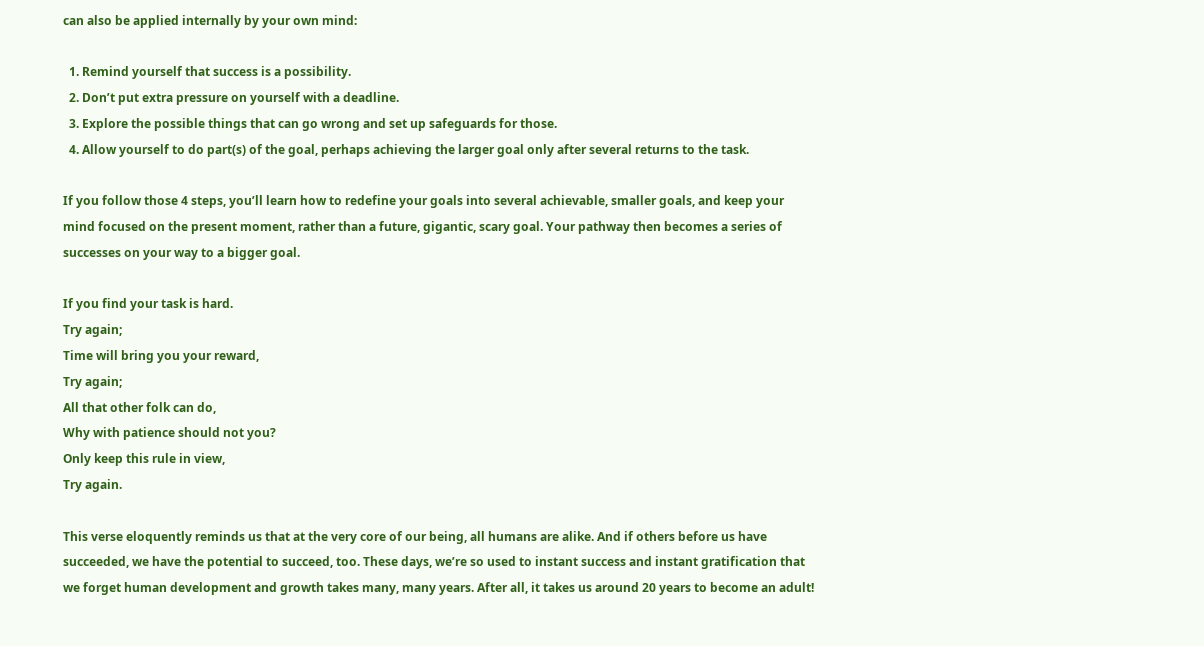can also be applied internally by your own mind:

  1. Remind yourself that success is a possibility.
  2. Don’t put extra pressure on yourself with a deadline.
  3. Explore the possible things that can go wrong and set up safeguards for those.
  4. Allow yourself to do part(s) of the goal, perhaps achieving the larger goal only after several returns to the task.

If you follow those 4 steps, you’ll learn how to redefine your goals into several achievable, smaller goals, and keep your mind focused on the present moment, rather than a future, gigantic, scary goal. Your pathway then becomes a series of successes on your way to a bigger goal.

If you find your task is hard.
Try again;
Time will bring you your reward,
Try again;
All that other folk can do,
Why with patience should not you?
Only keep this rule in view,
Try again.

This verse eloquently reminds us that at the very core of our being, all humans are alike. And if others before us have succeeded, we have the potential to succeed, too. These days, we’re so used to instant success and instant gratification that we forget human development and growth takes many, many years. After all, it takes us around 20 years to become an adult!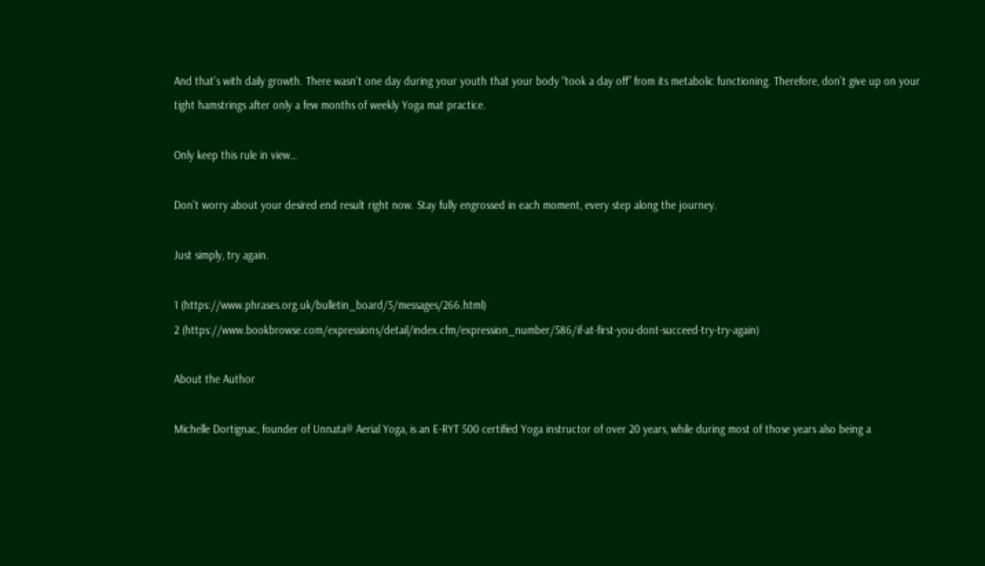And that’s with daily growth. There wasn’t one day during your youth that your body “took a day off” from its metabolic functioning. Therefore, don’t give up on your tight hamstrings after only a few months of weekly Yoga mat practice.

Only keep this rule in view…

Don’t worry about your desired end result right now. Stay fully engrossed in each moment, every step along the journey.

Just simply, try again.

1 (https://www.phrases.org.uk/bulletin_board/5/messages/266.html)
2 (https://www.bookbrowse.com/expressions/detail/index.cfm/expression_number/586/if-at-first-you-dont-succeed-try-try-again)

About the Author

Michelle Dortignac, founder of Unnata® Aerial Yoga, is an E-RYT 500 certified Yoga instructor of over 20 years, while during most of those years also being a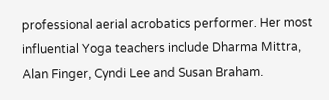professional aerial acrobatics performer. Her most influential Yoga teachers include Dharma Mittra, Alan Finger, Cyndi Lee and Susan Braham.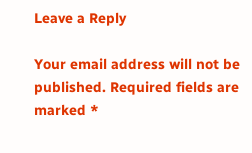Leave a Reply

Your email address will not be published. Required fields are marked *